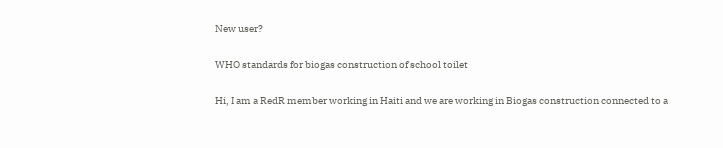New user?

WHO standards for biogas construction of school toilet

Hi, I am a RedR member working in Haiti and we are working in Biogas construction connected to a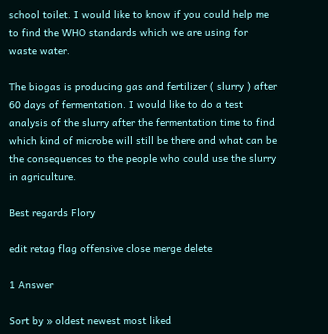school toilet. I would like to know if you could help me to find the WHO standards which we are using for waste water.

The biogas is producing gas and fertilizer ( slurry ) after 60 days of fermentation. I would like to do a test analysis of the slurry after the fermentation time to find which kind of microbe will still be there and what can be the consequences to the people who could use the slurry in agriculture.

Best regards Flory

edit retag flag offensive close merge delete

1 Answer

Sort by » oldest newest most liked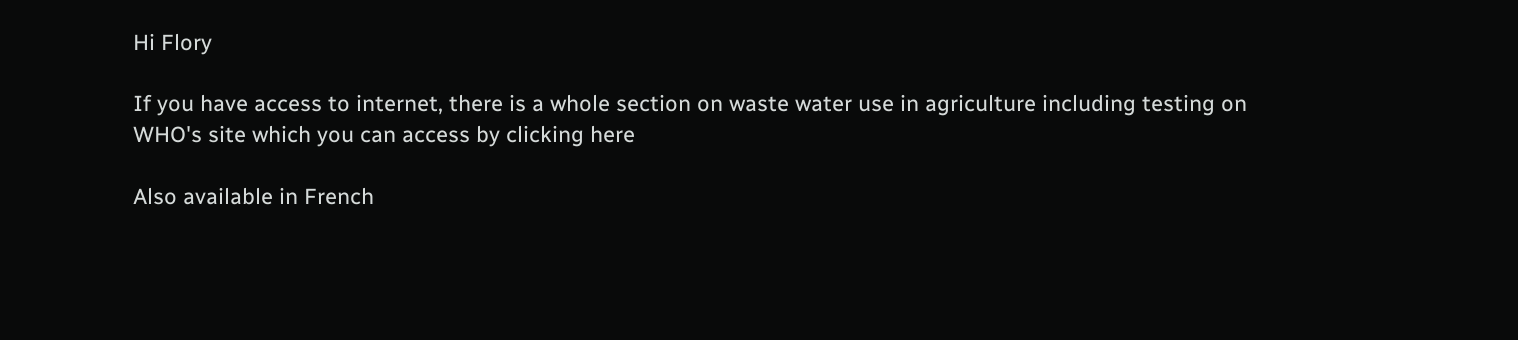Hi Flory

If you have access to internet, there is a whole section on waste water use in agriculture including testing on WHO's site which you can access by clicking here

Also available in French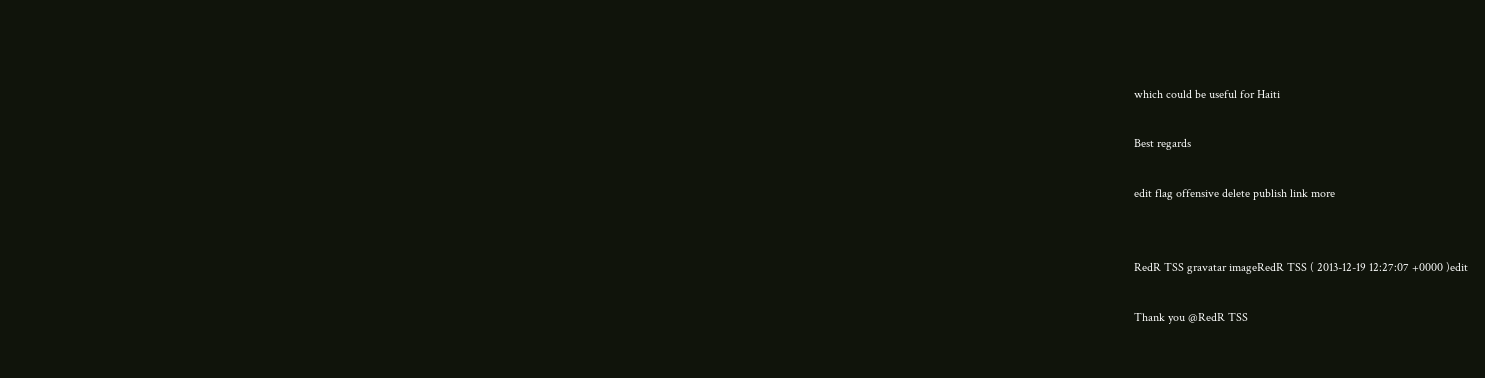which could be useful for Haiti

Best regards

edit flag offensive delete publish link more


RedR TSS gravatar imageRedR TSS ( 2013-12-19 12:27:07 +0000 )edit

Thank you @RedR TSS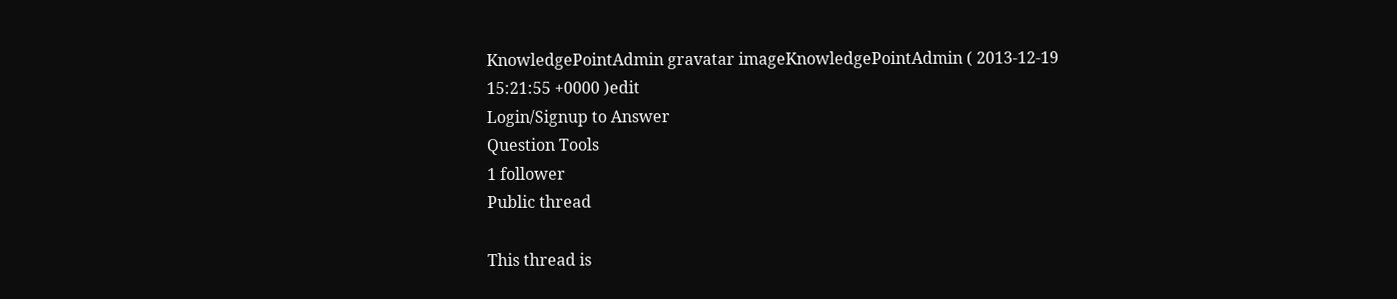KnowledgePointAdmin gravatar imageKnowledgePointAdmin ( 2013-12-19 15:21:55 +0000 )edit
Login/Signup to Answer
Question Tools
1 follower
Public thread

This thread is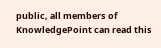public, all members of KnowledgePoint can read this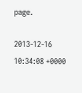page.

2013-12-16 10:34:08 +0000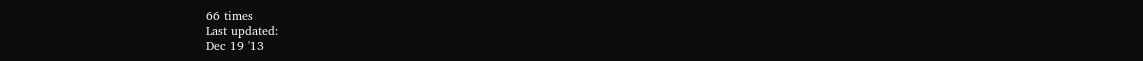66 times
Last updated:
Dec 19 '13